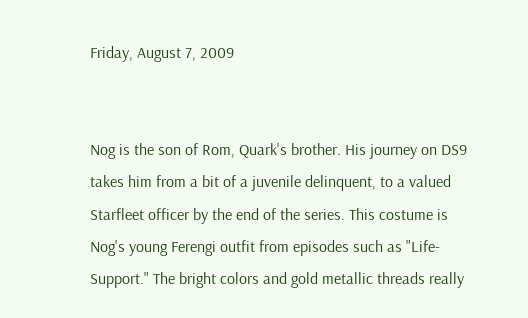Friday, August 7, 2009


Nog is the son of Rom, Quark's brother. His journey on DS9 takes him from a bit of a juvenile delinquent, to a valued Starfleet officer by the end of the series. This costume is Nog's young Ferengi outfit from episodes such as "Life-Support." The bright colors and gold metallic threads really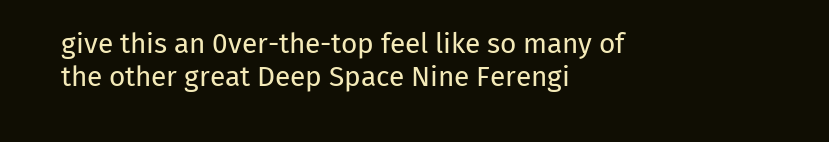give this an 0ver-the-top feel like so many of the other great Deep Space Nine Ferengi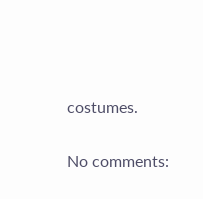costumes.

No comments: